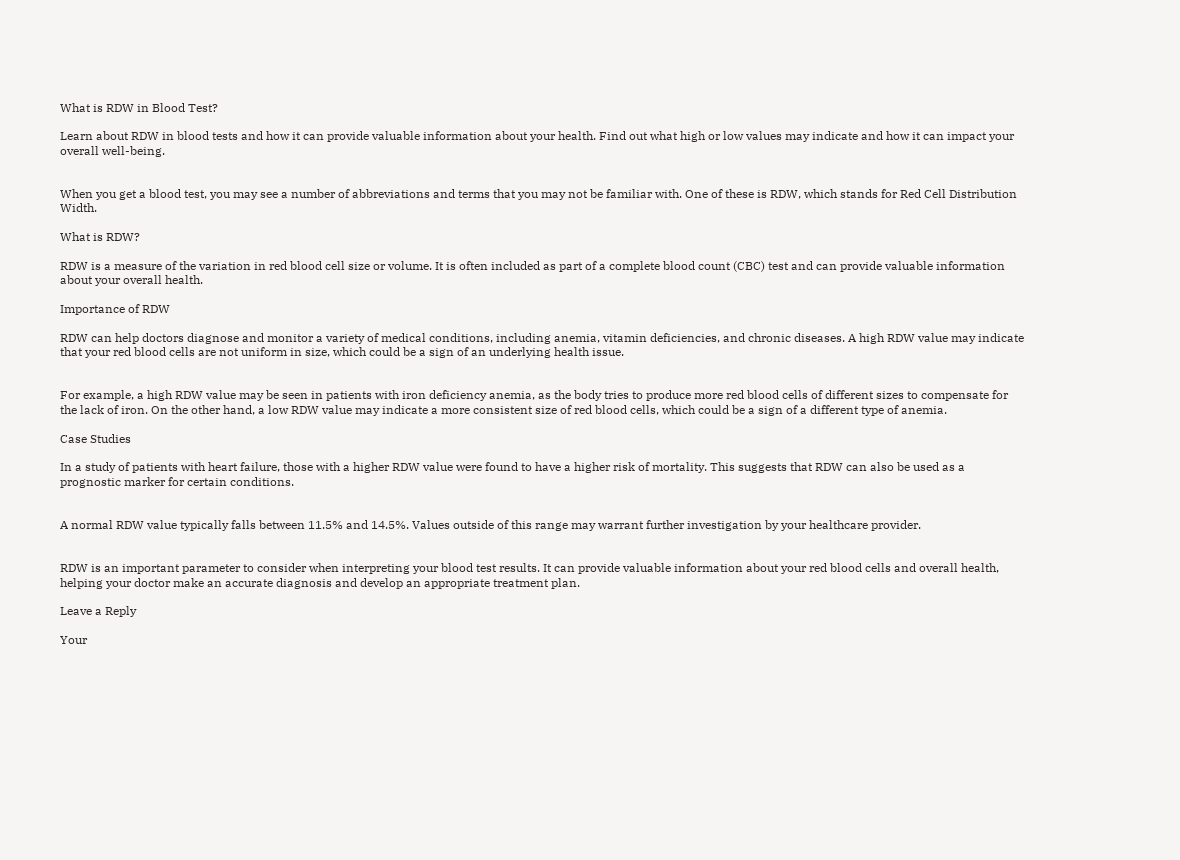What is RDW in Blood Test?

Learn about RDW in blood tests and how it can provide valuable information about your health. Find out what high or low values may indicate and how it can impact your overall well-being.


When you get a blood test, you may see a number of abbreviations and terms that you may not be familiar with. One of these is RDW, which stands for Red Cell Distribution Width.

What is RDW?

RDW is a measure of the variation in red blood cell size or volume. It is often included as part of a complete blood count (CBC) test and can provide valuable information about your overall health.

Importance of RDW

RDW can help doctors diagnose and monitor a variety of medical conditions, including anemia, vitamin deficiencies, and chronic diseases. A high RDW value may indicate that your red blood cells are not uniform in size, which could be a sign of an underlying health issue.


For example, a high RDW value may be seen in patients with iron deficiency anemia, as the body tries to produce more red blood cells of different sizes to compensate for the lack of iron. On the other hand, a low RDW value may indicate a more consistent size of red blood cells, which could be a sign of a different type of anemia.

Case Studies

In a study of patients with heart failure, those with a higher RDW value were found to have a higher risk of mortality. This suggests that RDW can also be used as a prognostic marker for certain conditions.


A normal RDW value typically falls between 11.5% and 14.5%. Values outside of this range may warrant further investigation by your healthcare provider.


RDW is an important parameter to consider when interpreting your blood test results. It can provide valuable information about your red blood cells and overall health, helping your doctor make an accurate diagnosis and develop an appropriate treatment plan.

Leave a Reply

Your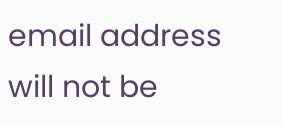email address will not be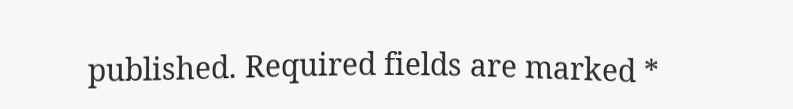published. Required fields are marked *